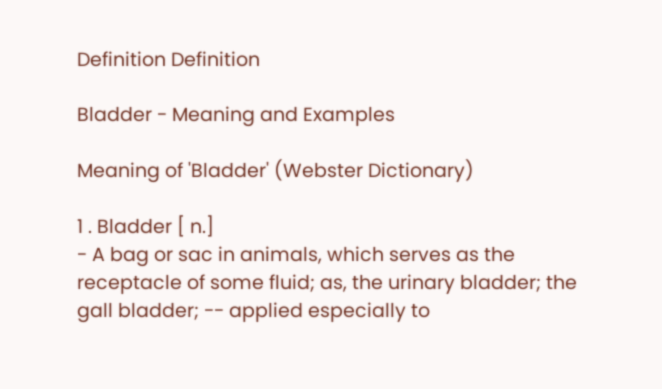Definition Definition

Bladder - Meaning and Examples

Meaning of 'Bladder' (Webster Dictionary)

1 . Bladder [ n.]
- A bag or sac in animals, which serves as the receptacle of some fluid; as, the urinary bladder; the gall bladder; -- applied especially to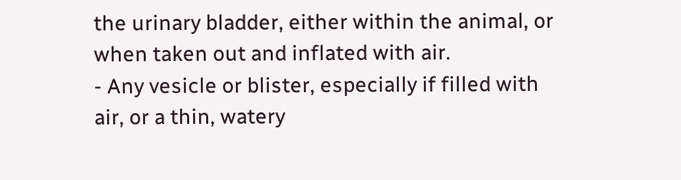the urinary bladder, either within the animal, or when taken out and inflated with air.
- Any vesicle or blister, especially if filled with air, or a thin, watery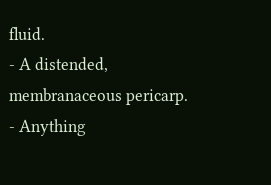fluid.
- A distended, membranaceous pericarp.
- Anything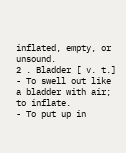inflated, empty, or unsound.
2 . Bladder [ v. t.]
- To swell out like a bladder with air; to inflate.
- To put up in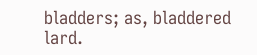bladders; as, bladdered lard.